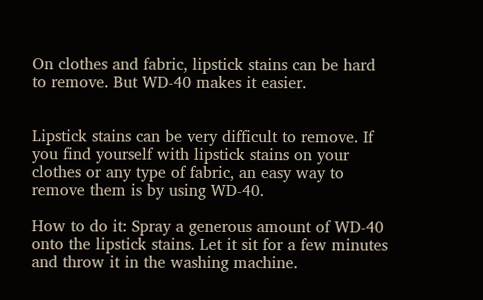On clothes and fabric, lipstick stains can be hard to remove. But WD-40 makes it easier.


Lipstick stains can be very difficult to remove. If you find yourself with lipstick stains on your clothes or any type of fabric, an easy way to remove them is by using WD-40.

How to do it: Spray a generous amount of WD-40 onto the lipstick stains. Let it sit for a few minutes and throw it in the washing machine.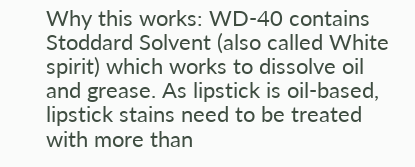Why this works: WD-40 contains Stoddard Solvent (also called White spirit) which works to dissolve oil and grease. As lipstick is oil-based, lipstick stains need to be treated with more than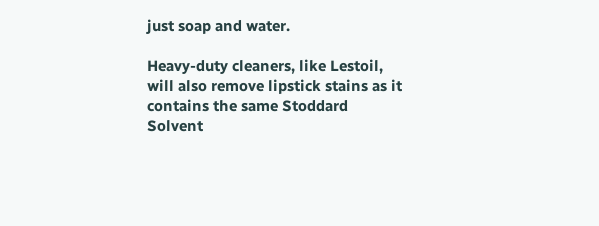just soap and water.

Heavy-duty cleaners, like Lestoil, will also remove lipstick stains as it contains the same Stoddard Solvent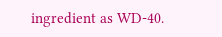ingredient as WD-40.